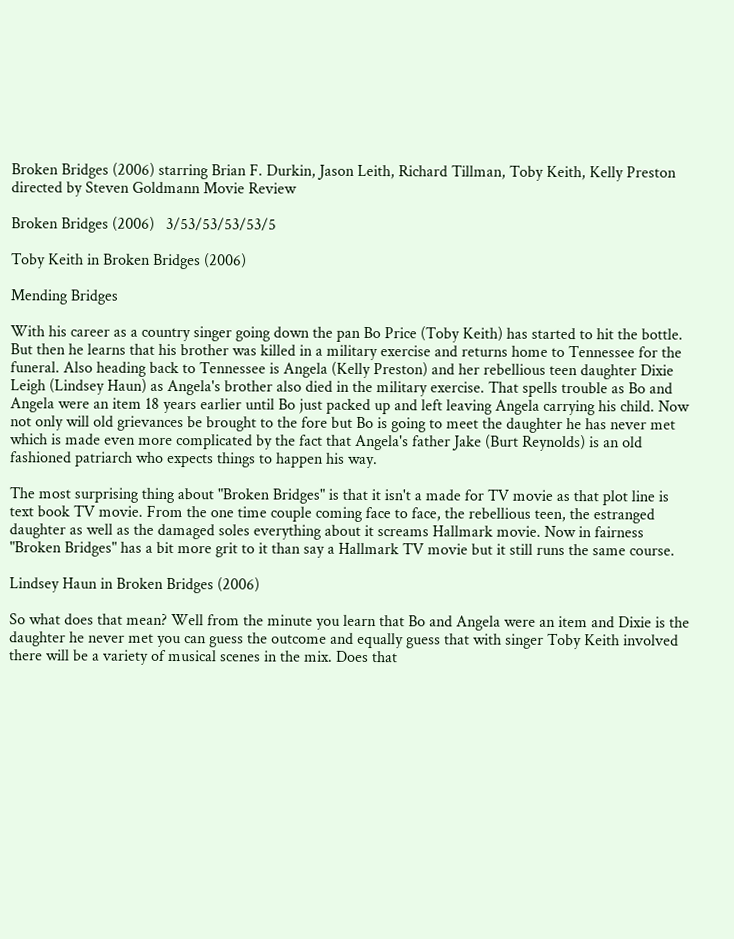Broken Bridges (2006) starring Brian F. Durkin, Jason Leith, Richard Tillman, Toby Keith, Kelly Preston directed by Steven Goldmann Movie Review

Broken Bridges (2006)   3/53/53/53/53/5

Toby Keith in Broken Bridges (2006)

Mending Bridges

With his career as a country singer going down the pan Bo Price (Toby Keith) has started to hit the bottle. But then he learns that his brother was killed in a military exercise and returns home to Tennessee for the funeral. Also heading back to Tennessee is Angela (Kelly Preston) and her rebellious teen daughter Dixie Leigh (Lindsey Haun) as Angela's brother also died in the military exercise. That spells trouble as Bo and Angela were an item 18 years earlier until Bo just packed up and left leaving Angela carrying his child. Now not only will old grievances be brought to the fore but Bo is going to meet the daughter he has never met which is made even more complicated by the fact that Angela's father Jake (Burt Reynolds) is an old fashioned patriarch who expects things to happen his way.

The most surprising thing about "Broken Bridges" is that it isn't a made for TV movie as that plot line is text book TV movie. From the one time couple coming face to face, the rebellious teen, the estranged daughter as well as the damaged soles everything about it screams Hallmark movie. Now in fairness "Broken Bridges" has a bit more grit to it than say a Hallmark TV movie but it still runs the same course.

Lindsey Haun in Broken Bridges (2006)

So what does that mean? Well from the minute you learn that Bo and Angela were an item and Dixie is the daughter he never met you can guess the outcome and equally guess that with singer Toby Keith involved there will be a variety of musical scenes in the mix. Does that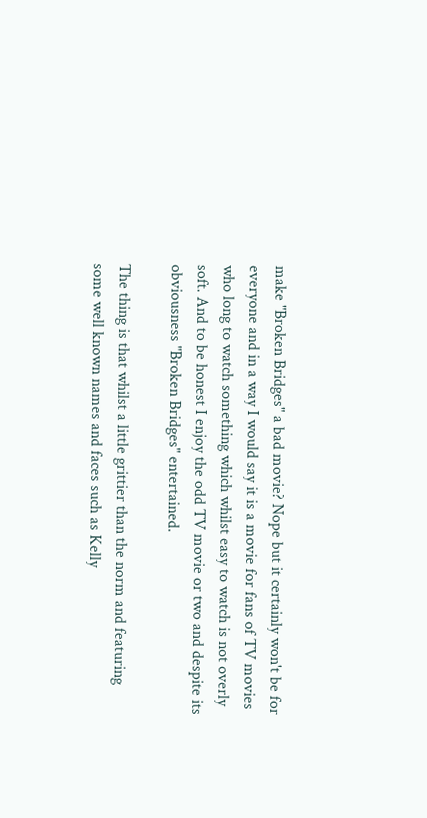make "Broken Bridges" a bad movie? Nope but it certainly won't be for everyone and in a way I would say it is a movie for fans of TV movies who long to watch something which whilst easy to watch is not overly soft. And to be honest I enjoy the odd TV movie or two and despite its obviousness "Broken Bridges" entertained.

The thing is that whilst a little grittier than the norm and featuring some well known names and faces such as Kelly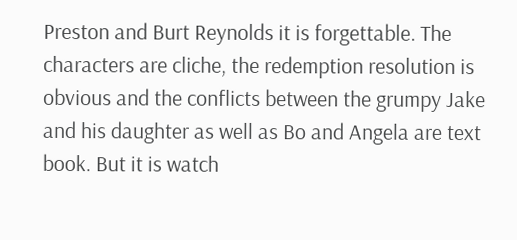Preston and Burt Reynolds it is forgettable. The characters are cliche, the redemption resolution is obvious and the conflicts between the grumpy Jake and his daughter as well as Bo and Angela are text book. But it is watch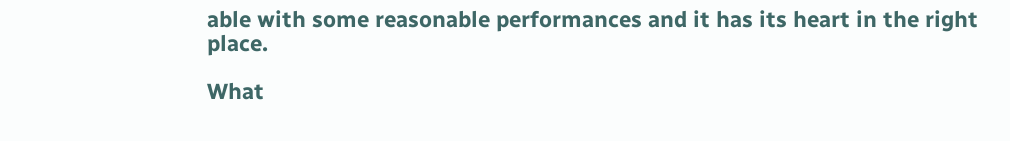able with some reasonable performances and it has its heart in the right place.

What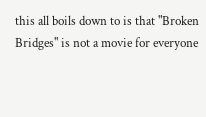this all boils down to is that "Broken Bridges" is not a movie for everyone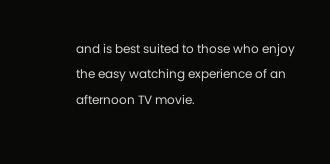and is best suited to those who enjoy the easy watching experience of an afternoon TV movie.